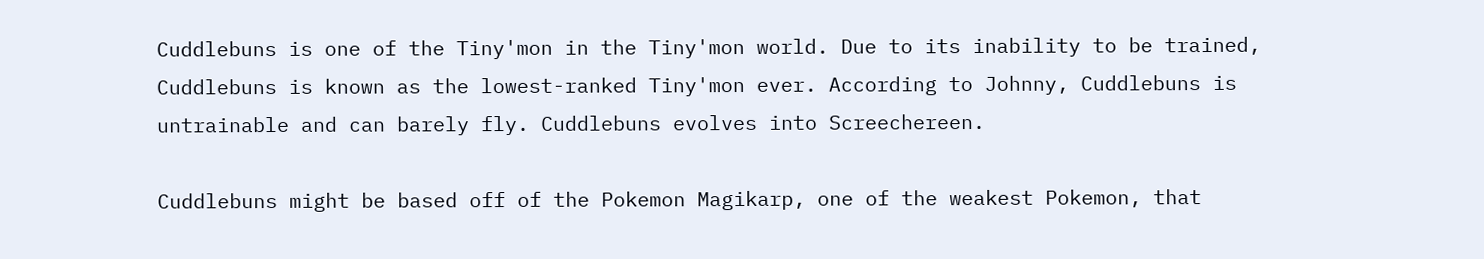Cuddlebuns is one of the Tiny'mon in the Tiny'mon world. Due to its inability to be trained, Cuddlebuns is known as the lowest-ranked Tiny'mon ever. According to Johnny, Cuddlebuns is untrainable and can barely fly. Cuddlebuns evolves into Screechereen.

Cuddlebuns might be based off of the Pokemon Magikarp, one of the weakest Pokemon, that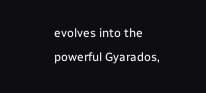evolves into the powerful Gyarados,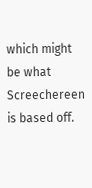which might be what Screechereen is based off.